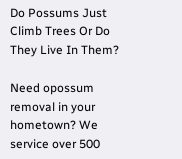Do Possums Just Climb Trees Or Do They Live In Them?

Need opossum removal in your hometown? We service over 500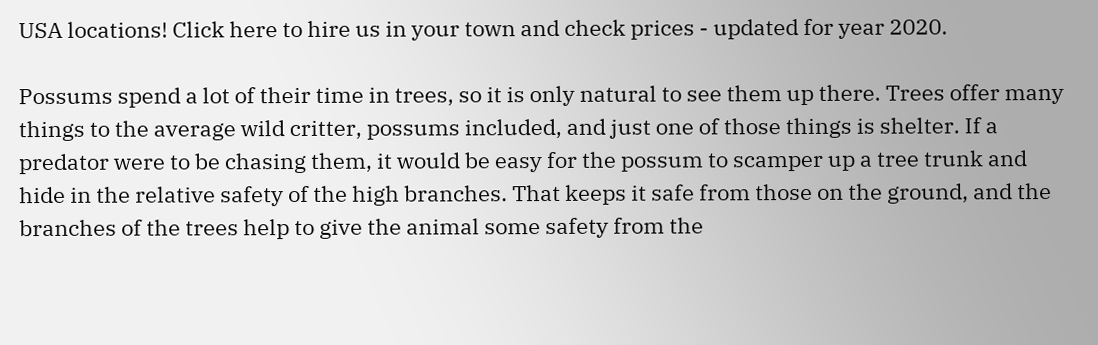USA locations! Click here to hire us in your town and check prices - updated for year 2020.

Possums spend a lot of their time in trees, so it is only natural to see them up there. Trees offer many things to the average wild critter, possums included, and just one of those things is shelter. If a predator were to be chasing them, it would be easy for the possum to scamper up a tree trunk and hide in the relative safety of the high branches. That keeps it safe from those on the ground, and the branches of the trees help to give the animal some safety from the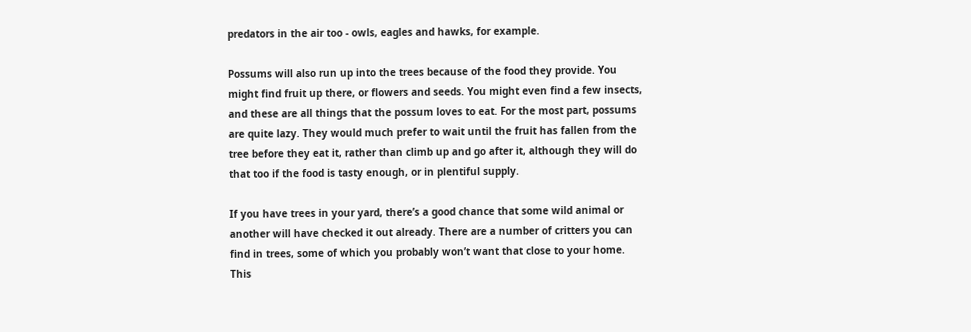predators in the air too - owls, eagles and hawks, for example.

Possums will also run up into the trees because of the food they provide. You might find fruit up there, or flowers and seeds. You might even find a few insects, and these are all things that the possum loves to eat. For the most part, possums are quite lazy. They would much prefer to wait until the fruit has fallen from the tree before they eat it, rather than climb up and go after it, although they will do that too if the food is tasty enough, or in plentiful supply.

If you have trees in your yard, there’s a good chance that some wild animal or another will have checked it out already. There are a number of critters you can find in trees, some of which you probably won’t want that close to your home. This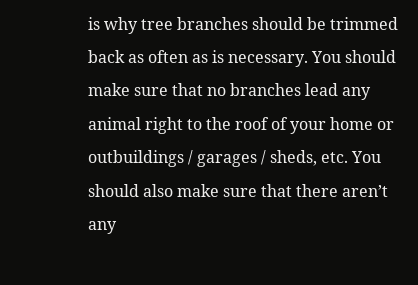is why tree branches should be trimmed back as often as is necessary. You should make sure that no branches lead any animal right to the roof of your home or outbuildings / garages / sheds, etc. You should also make sure that there aren’t any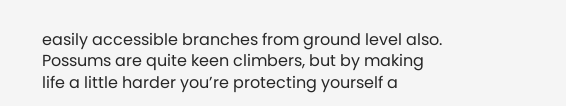easily accessible branches from ground level also. Possums are quite keen climbers, but by making life a little harder you’re protecting yourself a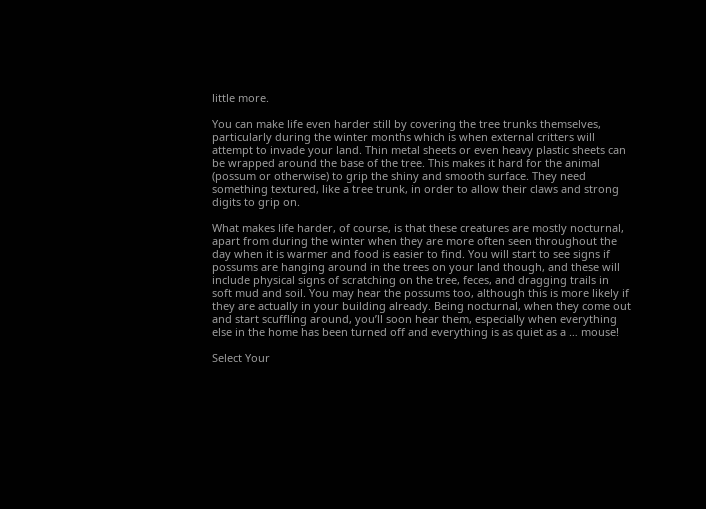little more.

You can make life even harder still by covering the tree trunks themselves, particularly during the winter months which is when external critters will attempt to invade your land. Thin metal sheets or even heavy plastic sheets can be wrapped around the base of the tree. This makes it hard for the animal (possum or otherwise) to grip the shiny and smooth surface. They need something textured, like a tree trunk, in order to allow their claws and strong digits to grip on.

What makes life harder, of course, is that these creatures are mostly nocturnal, apart from during the winter when they are more often seen throughout the day when it is warmer and food is easier to find. You will start to see signs if possums are hanging around in the trees on your land though, and these will include physical signs of scratching on the tree, feces, and dragging trails in soft mud and soil. You may hear the possums too, although this is more likely if they are actually in your building already. Being nocturnal, when they come out and start scuffling around, you’ll soon hear them, especially when everything else in the home has been turned off and everything is as quiet as a … mouse!

Select Your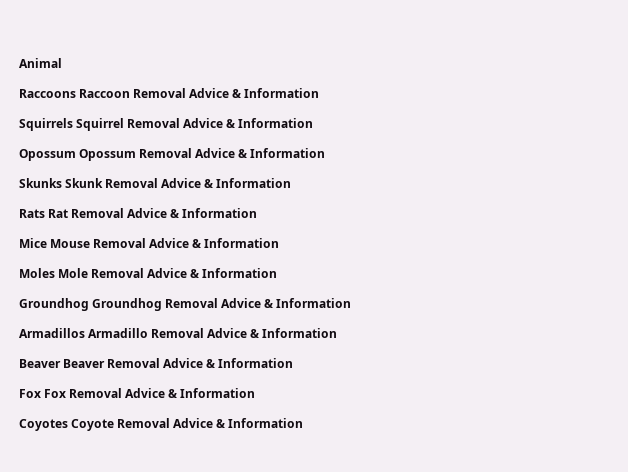Animal

Raccoons Raccoon Removal Advice & Information

Squirrels Squirrel Removal Advice & Information

Opossum Opossum Removal Advice & Information

Skunks Skunk Removal Advice & Information

Rats Rat Removal Advice & Information

Mice Mouse Removal Advice & Information

Moles Mole Removal Advice & Information

Groundhog Groundhog Removal Advice & Information

Armadillos Armadillo Removal Advice & Information

Beaver Beaver Removal Advice & Information

Fox Fox Removal Advice & Information

Coyotes Coyote Removal Advice & Information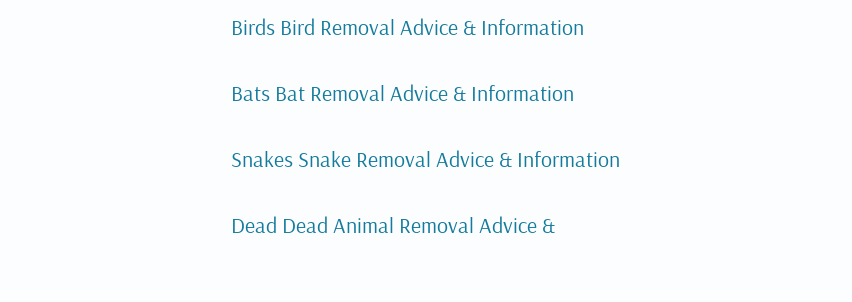Birds Bird Removal Advice & Information

Bats Bat Removal Advice & Information

Snakes Snake Removal Advice & Information

Dead Dead Animal Removal Advice &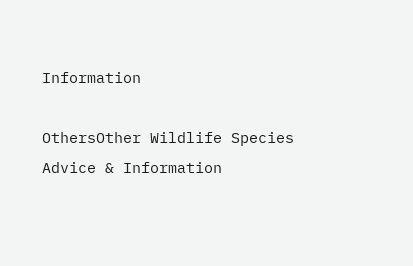Information

OthersOther Wildlife Species Advice & Information